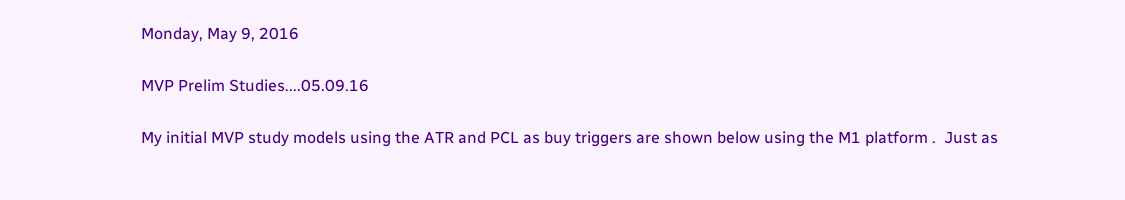Monday, May 9, 2016

MVP Prelim Studies....05.09.16

My initial MVP study models using the ATR and PCL as buy triggers are shown below using the M1 platform .  Just as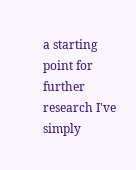a starting point for further research I've simply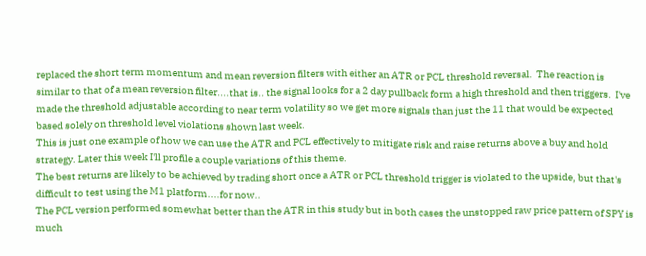replaced the short term momentum and mean reversion filters with either an ATR or PCL threshold reversal.  The reaction is similar to that of a mean reversion filter....that is.. the signal looks for a 2 day pullback form a high threshold and then triggers.  I've made the threshold adjustable according to near term volatility so we get more signals than just the 11 that would be expected based solely on threshold level violations shown last week.
This is just one example of how we can use the ATR and PCL effectively to mitigate risk and raise returns above a buy and hold strategy. Later this week I'll profile a couple variations of this theme.
The best returns are likely to be achieved by trading short once a ATR or PCL threshold trigger is violated to the upside, but that's difficult to test using the M1 platform....for now..
The PCL version performed somewhat better than the ATR in this study but in both cases the unstopped raw price pattern of SPY is much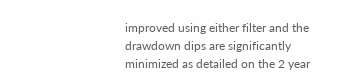improved using either filter and the drawdown dips are significantly minimized as detailed on the 2 year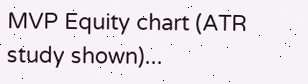MVP Equity chart (ATR study shown)...